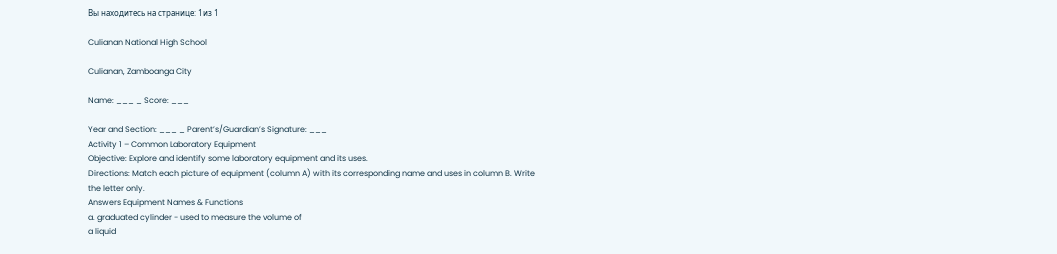Вы находитесь на странице: 1из 1

Culianan National High School

Culianan, Zamboanga City

Name: ___ _ Score: ___

Year and Section: ___ _ Parent’s/Guardian’s Signature: ___
Activity 1 – Common Laboratory Equipment
Objective: Explore and identify some laboratory equipment and its uses.
Directions: Match each picture of equipment (column A) with its corresponding name and uses in column B. Write the letter only.
Answers Equipment Names & Functions
a. graduated cylinder - used to measure the volume of
a liquid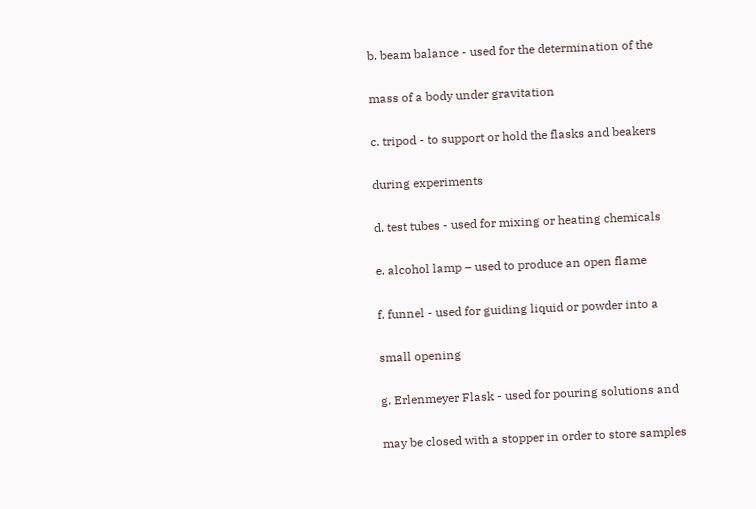b. beam balance - used for the determination of the

mass of a body under gravitation

c. tripod - to support or hold the flasks and beakers

during experiments

d. test tubes - used for mixing or heating chemicals

e. alcohol lamp – used to produce an open flame

f. funnel - used for guiding liquid or powder into a

small opening

g. Erlenmeyer Flask - used for pouring solutions and

may be closed with a stopper in order to store samples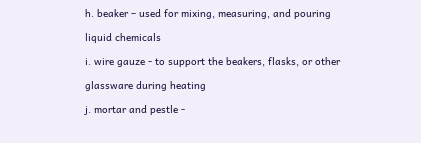h. beaker – used for mixing, measuring, and pouring

liquid chemicals

i. wire gauze - to support the beakers, flasks, or other

glassware during heating

j. mortar and pestle -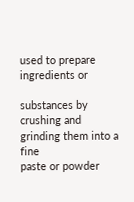used to prepare ingredients or

substances by crushing and grinding them into a fine
paste or powder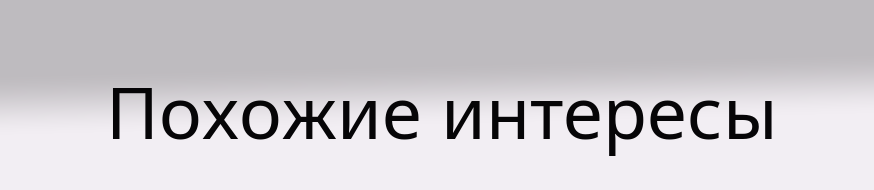Похожие интересы